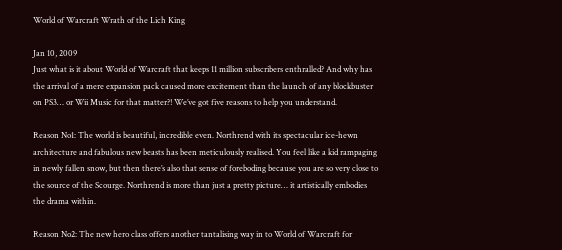World of Warcraft Wrath of the Lich King

Jan 10, 2009
Just what is it about World of Warcraft that keeps 11 million subscribers enthralled? And why has the arrival of a mere expansion pack caused more excitement than the launch of any blockbuster on PS3… or Wii Music for that matter?! We’ve got five reasons to help you understand.

Reason No1: The world is beautiful, incredible even. Northrend with its spectacular ice-hewn architecture and fabulous new beasts has been meticulously realised. You feel like a kid rampaging in newly fallen snow, but then there’s also that sense of foreboding because you are so very close to the source of the Scourge. Northrend is more than just a pretty picture… it artistically embodies the drama within.

Reason No2: The new hero class offers another tantalising way in to World of Warcraft for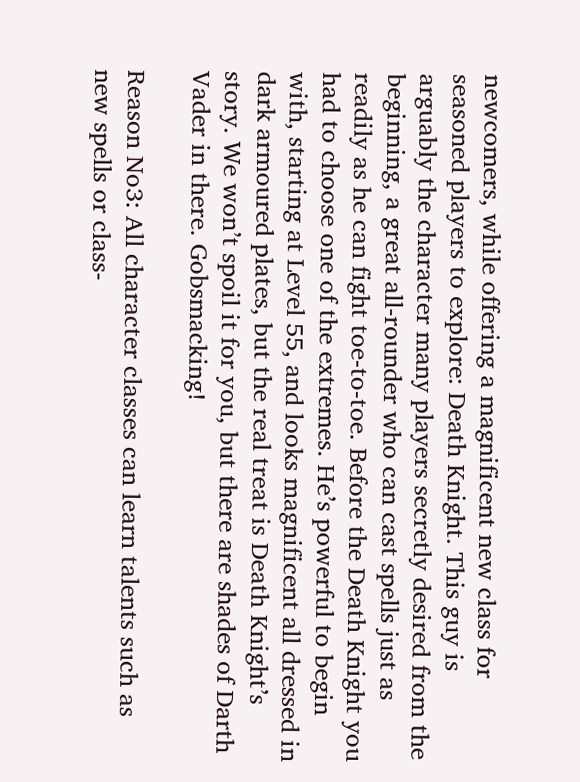newcomers, while offering a magnificent new class for seasoned players to explore: Death Knight. This guy is arguably the character many players secretly desired from the beginning, a great all-rounder who can cast spells just as readily as he can fight toe-to-toe. Before the Death Knight you had to choose one of the extremes. He’s powerful to begin with, starting at Level 55, and looks magnificent all dressed in dark armoured plates, but the real treat is Death Knight’s story. We won’t spoil it for you, but there are shades of Darth Vader in there. Gobsmacking!

Reason No3: All character classes can learn talents such as new spells or class-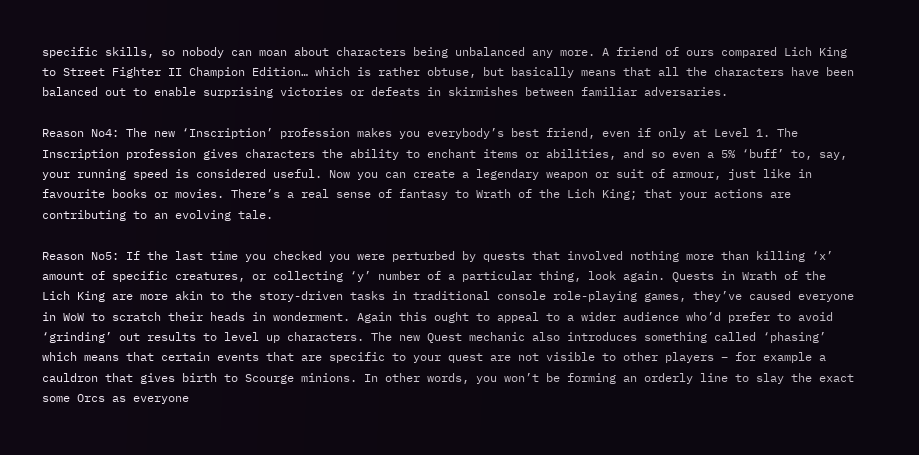specific skills, so nobody can moan about characters being unbalanced any more. A friend of ours compared Lich King to Street Fighter II Champion Edition… which is rather obtuse, but basically means that all the characters have been balanced out to enable surprising victories or defeats in skirmishes between familiar adversaries.

Reason No4: The new ‘Inscription’ profession makes you everybody’s best friend, even if only at Level 1. The Inscription profession gives characters the ability to enchant items or abilities, and so even a 5% ‘buff’ to, say, your running speed is considered useful. Now you can create a legendary weapon or suit of armour, just like in favourite books or movies. There’s a real sense of fantasy to Wrath of the Lich King; that your actions are contributing to an evolving tale.

Reason No5: If the last time you checked you were perturbed by quests that involved nothing more than killing ‘x’ amount of specific creatures, or collecting ‘y’ number of a particular thing, look again. Quests in Wrath of the Lich King are more akin to the story-driven tasks in traditional console role-playing games, they’ve caused everyone in WoW to scratch their heads in wonderment. Again this ought to appeal to a wider audience who’d prefer to avoid ‘grinding’ out results to level up characters. The new Quest mechanic also introduces something called ‘phasing’ which means that certain events that are specific to your quest are not visible to other players – for example a cauldron that gives birth to Scourge minions. In other words, you won’t be forming an orderly line to slay the exact some Orcs as everyone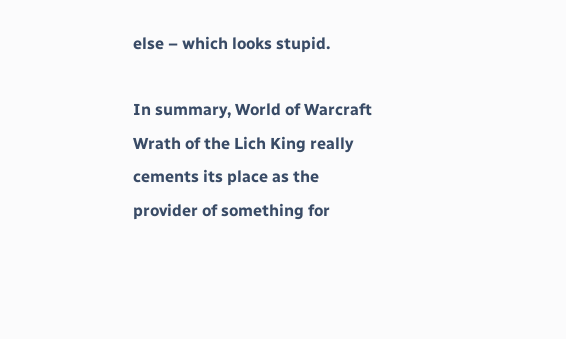else – which looks stupid.

In summary, World of Warcraft Wrath of the Lich King really cements its place as the provider of something for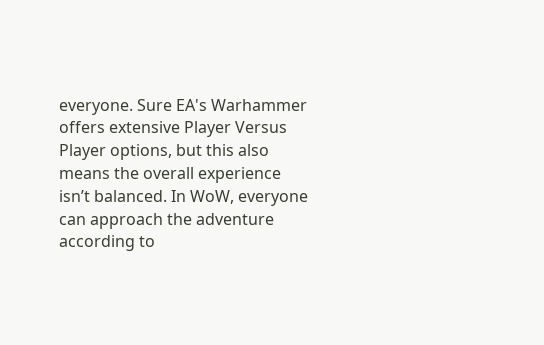everyone. Sure EA's Warhammer offers extensive Player Versus Player options, but this also means the overall experience isn’t balanced. In WoW, everyone can approach the adventure according to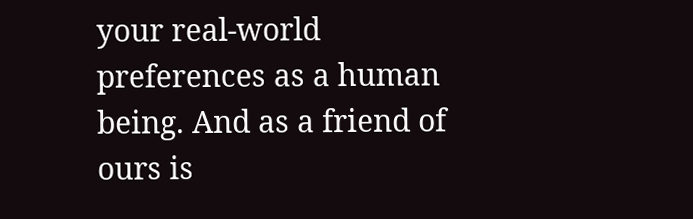your real-world preferences as a human being. And as a friend of ours is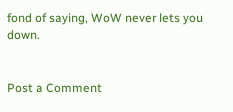fond of saying, WoW never lets you down.


Post a Comment